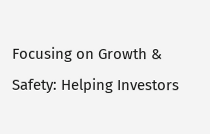Focusing on Growth & Safety: Helping Investors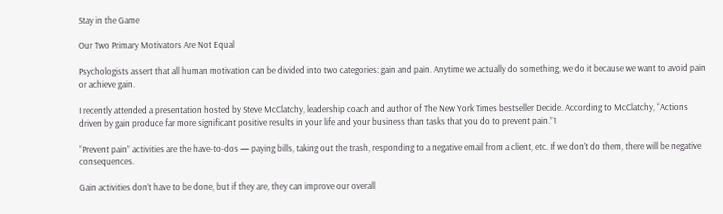Stay in the Game

Our Two Primary Motivators Are Not Equal

Psychologists assert that all human motivation can be divided into two categories: gain and pain. Anytime we actually do something, we do it because we want to avoid pain or achieve gain.

I recently attended a presentation hosted by Steve McClatchy, leadership coach and author of The New York Times bestseller Decide. According to McClatchy, “Actions driven by gain produce far more significant positive results in your life and your business than tasks that you do to prevent pain.”1

“Prevent pain” activities are the have-to-dos — paying bills, taking out the trash, responding to a negative email from a client, etc. If we don’t do them, there will be negative consequences.

Gain activities don’t have to be done, but if they are, they can improve our overall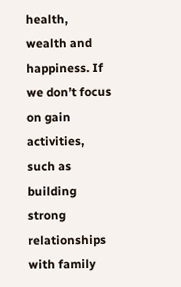health, wealth and happiness. If we don’t focus on gain activities, such as building strong relationships with family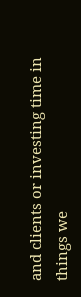and clients or investing time in things we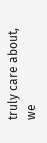truly care about, we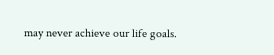may never achieve our life goals.